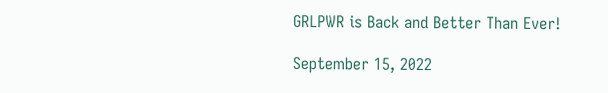GRLPWR is Back and Better Than Ever!

September 15, 2022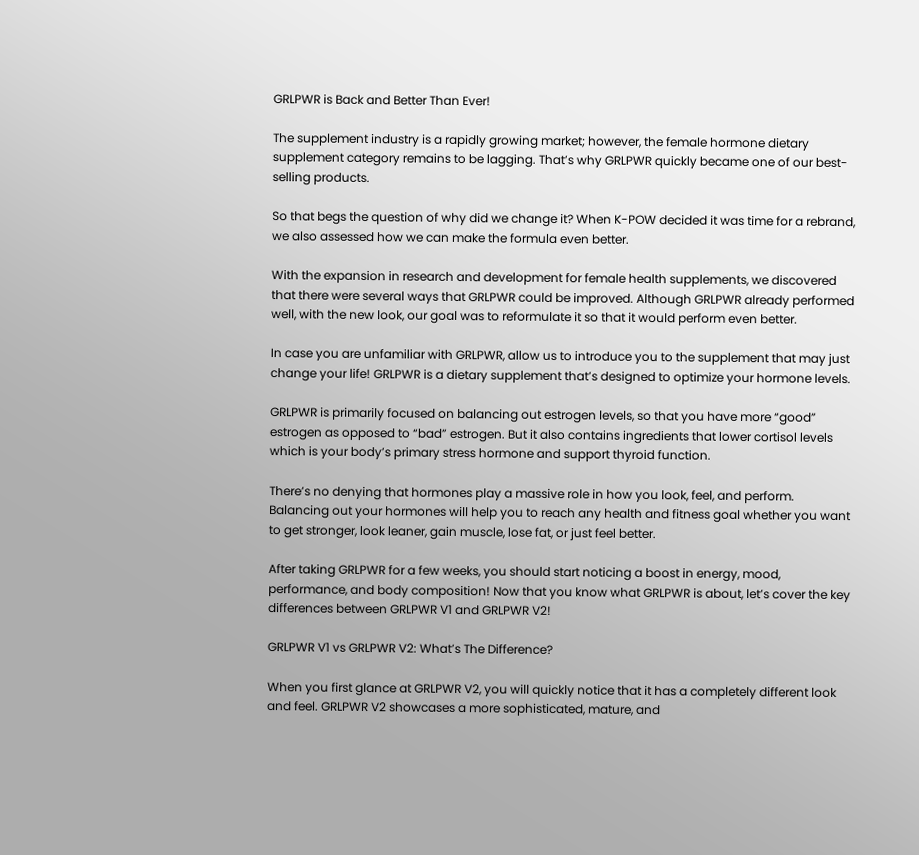GRLPWR is Back and Better Than Ever!

The supplement industry is a rapidly growing market; however, the female hormone dietary supplement category remains to be lagging. That’s why GRLPWR quickly became one of our best-selling products.

So that begs the question of why did we change it? When K-POW decided it was time for a rebrand, we also assessed how we can make the formula even better.

With the expansion in research and development for female health supplements, we discovered that there were several ways that GRLPWR could be improved. Although GRLPWR already performed well, with the new look, our goal was to reformulate it so that it would perform even better.

In case you are unfamiliar with GRLPWR, allow us to introduce you to the supplement that may just change your life! GRLPWR is a dietary supplement that’s designed to optimize your hormone levels.

GRLPWR is primarily focused on balancing out estrogen levels, so that you have more “good” estrogen as opposed to “bad” estrogen. But it also contains ingredients that lower cortisol levels which is your body’s primary stress hormone and support thyroid function.

There’s no denying that hormones play a massive role in how you look, feel, and perform. Balancing out your hormones will help you to reach any health and fitness goal whether you want to get stronger, look leaner, gain muscle, lose fat, or just feel better.

After taking GRLPWR for a few weeks, you should start noticing a boost in energy, mood, performance, and body composition! Now that you know what GRLPWR is about, let’s cover the key differences between GRLPWR V1 and GRLPWR V2!

GRLPWR V1 vs GRLPWR V2: What’s The Difference?

When you first glance at GRLPWR V2, you will quickly notice that it has a completely different look and feel. GRLPWR V2 showcases a more sophisticated, mature, and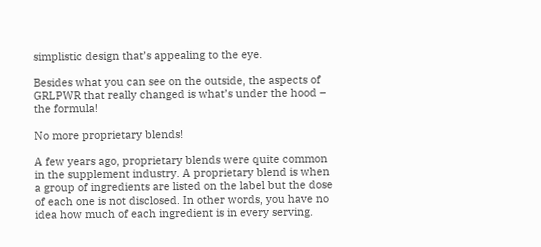simplistic design that’s appealing to the eye.

Besides what you can see on the outside, the aspects of GRLPWR that really changed is what’s under the hood – the formula!

No more proprietary blends!

A few years ago, proprietary blends were quite common in the supplement industry. A proprietary blend is when a group of ingredients are listed on the label but the dose of each one is not disclosed. In other words, you have no idea how much of each ingredient is in every serving.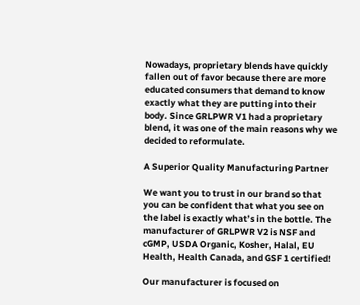Nowadays, proprietary blends have quickly fallen out of favor because there are more educated consumers that demand to know exactly what they are putting into their body. Since GRLPWR V1 had a proprietary blend, it was one of the main reasons why we decided to reformulate.

A Superior Quality Manufacturing Partner

We want you to trust in our brand so that you can be confident that what you see on the label is exactly what’s in the bottle. The manufacturer of GRLPWR V2 is NSF and cGMP, USDA Organic, Kosher, Halal, EU Health, Health Canada, and GSF 1 certified!

Our manufacturer is focused on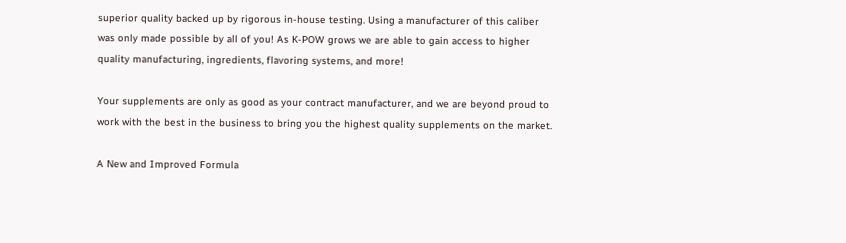superior quality backed up by rigorous in-house testing. Using a manufacturer of this caliber was only made possible by all of you! As K-POW grows we are able to gain access to higher quality manufacturing, ingredients, flavoring systems, and more!

Your supplements are only as good as your contract manufacturer, and we are beyond proud to work with the best in the business to bring you the highest quality supplements on the market.

A New and Improved Formula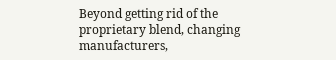Beyond getting rid of the proprietary blend, changing manufacturers,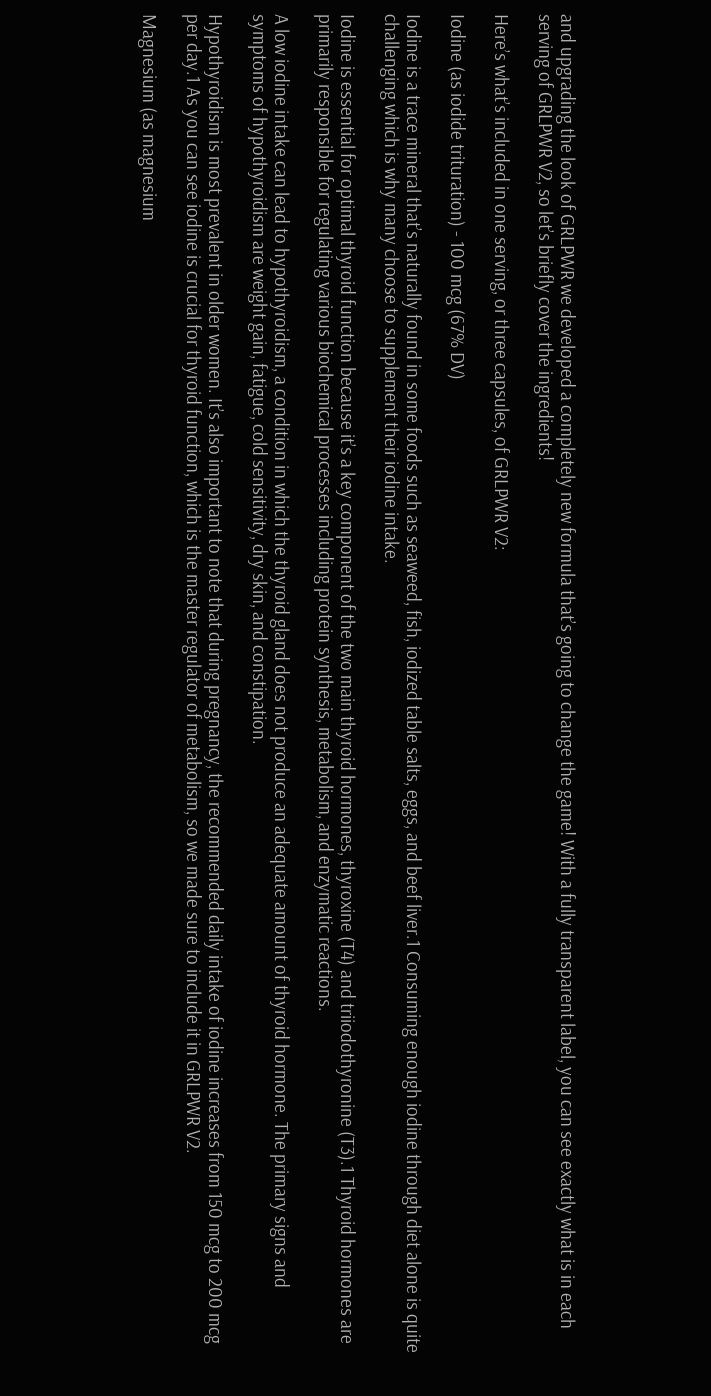and upgrading the look of GRLPWR we developed a completely new formula that’s going to change the game! With a fully transparent label, you can see exactly what is in each serving of GRLPWR V2, so let’s briefly cover the ingredients!

Here’s what’s included in one serving, or three capsules, of GRLPWR V2:

Iodine (as iodide trituration) - 100 mcg (67% DV)

Iodine is a trace mineral that’s naturally found in some foods such as seaweed, fish, iodized table salts, eggs, and beef liver.1 Consuming enough iodine through diet alone is quite challenging which is why many choose to supplement their iodine intake.

Iodine is essential for optimal thyroid function because it’s a key component of the two main thyroid hormones, thyroxine (T4) and triiodothyronine (T3).1 Thyroid hormones are primarily responsible for regulating various biochemical processes including protein synthesis, metabolism, and enzymatic reactions.

A low iodine intake can lead to hypothyroidism, a condition in which the thyroid gland does not produce an adequate amount of thyroid hormone. The primary signs and symptoms of hypothyroidism are weight gain, fatigue, cold sensitivity, dry skin, and constipation.

Hypothyroidism is most prevalent in older women. It’s also important to note that during pregnancy, the recommended daily intake of iodine increases from 150 mcg to 200 mcg per day.1 As you can see iodine is crucial for thyroid function, which is the master regulator of metabolism, so we made sure to include it in GRLPWR V2.

Magnesium (as magnesium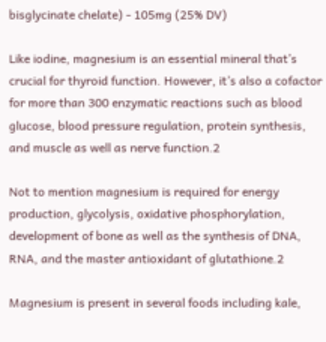bisglycinate chelate) - 105mg (25% DV)

Like iodine, magnesium is an essential mineral that’s crucial for thyroid function. However, it’s also a cofactor for more than 300 enzymatic reactions such as blood glucose, blood pressure regulation, protein synthesis, and muscle as well as nerve function.2

Not to mention magnesium is required for energy production, glycolysis, oxidative phosphorylation, development of bone as well as the synthesis of DNA, RNA, and the master antioxidant of glutathione.2

Magnesium is present in several foods including kale,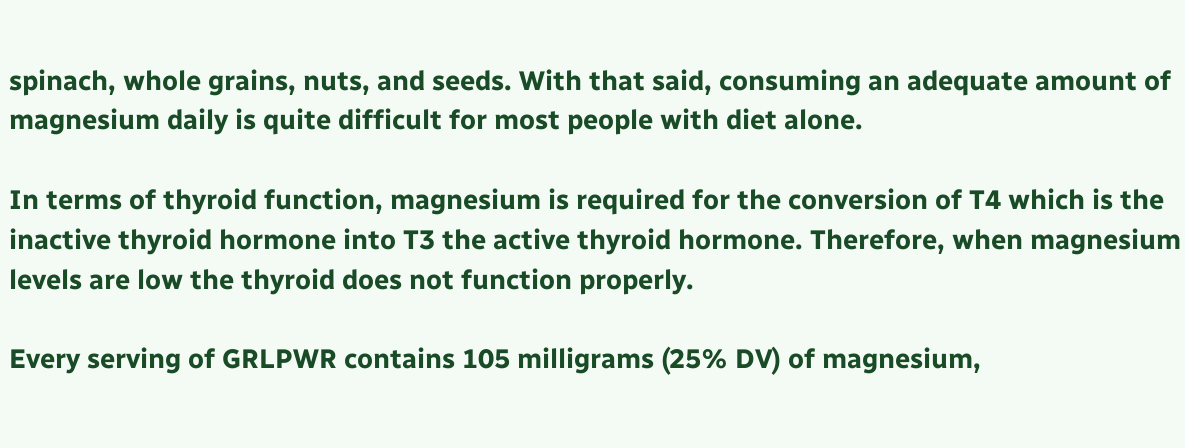spinach, whole grains, nuts, and seeds. With that said, consuming an adequate amount of magnesium daily is quite difficult for most people with diet alone.

In terms of thyroid function, magnesium is required for the conversion of T4 which is the inactive thyroid hormone into T3 the active thyroid hormone. Therefore, when magnesium levels are low the thyroid does not function properly.

Every serving of GRLPWR contains 105 milligrams (25% DV) of magnesium,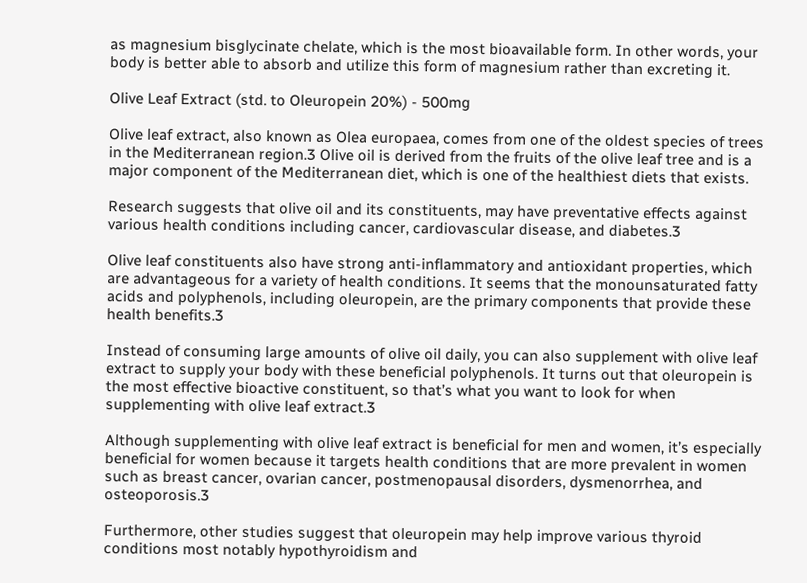as magnesium bisglycinate chelate, which is the most bioavailable form. In other words, your body is better able to absorb and utilize this form of magnesium rather than excreting it.

Olive Leaf Extract (std. to Oleuropein 20%) - 500mg

Olive leaf extract, also known as Olea europaea, comes from one of the oldest species of trees in the Mediterranean region.3 Olive oil is derived from the fruits of the olive leaf tree and is a major component of the Mediterranean diet, which is one of the healthiest diets that exists.

Research suggests that olive oil and its constituents, may have preventative effects against various health conditions including cancer, cardiovascular disease, and diabetes.3

Olive leaf constituents also have strong anti-inflammatory and antioxidant properties, which are advantageous for a variety of health conditions. It seems that the monounsaturated fatty acids and polyphenols, including oleuropein, are the primary components that provide these health benefits.3

Instead of consuming large amounts of olive oil daily, you can also supplement with olive leaf extract to supply your body with these beneficial polyphenols. It turns out that oleuropein is the most effective bioactive constituent, so that’s what you want to look for when supplementing with olive leaf extract.3

Although supplementing with olive leaf extract is beneficial for men and women, it’s especially beneficial for women because it targets health conditions that are more prevalent in women such as breast cancer, ovarian cancer, postmenopausal disorders, dysmenorrhea, and osteoporosis.3

Furthermore, other studies suggest that oleuropein may help improve various thyroid conditions most notably hypothyroidism and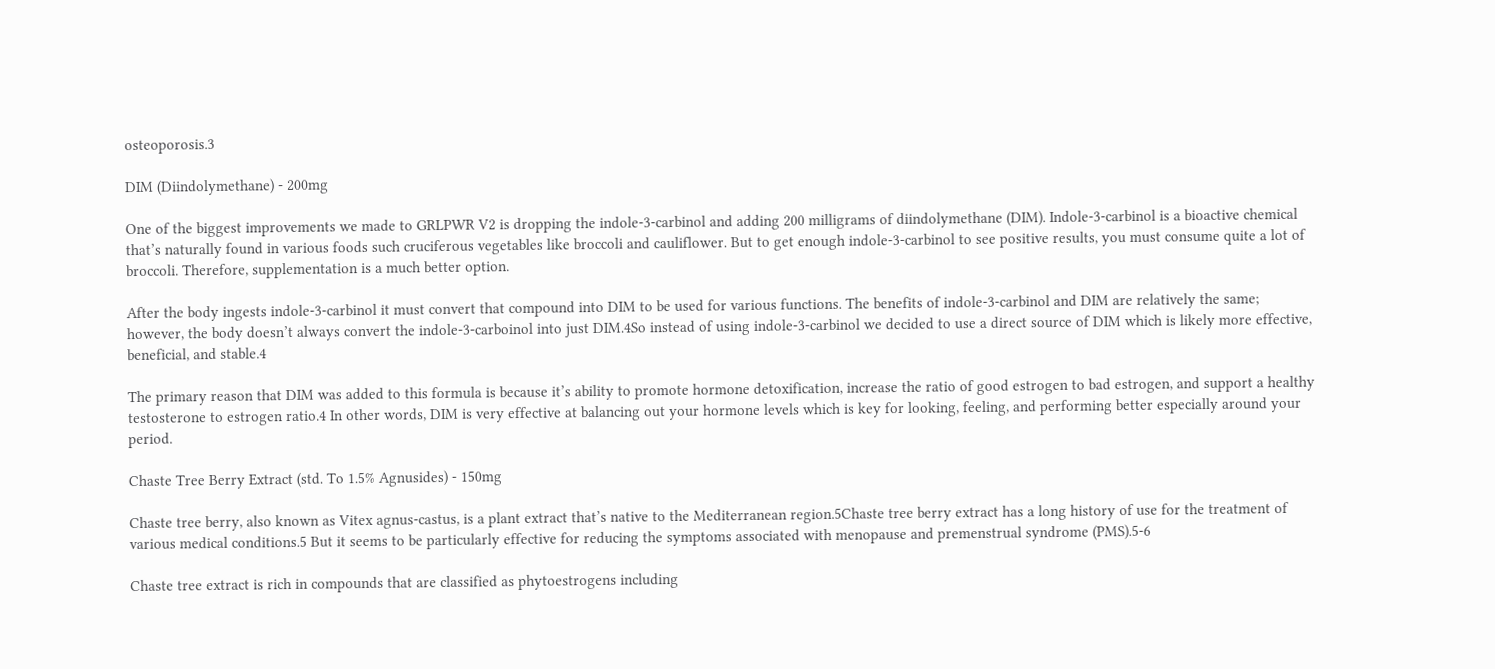osteoporosis.3

DIM (Diindolymethane) - 200mg

One of the biggest improvements we made to GRLPWR V2 is dropping the indole-3-carbinol and adding 200 milligrams of diindolymethane (DIM). Indole-3-carbinol is a bioactive chemical that’s naturally found in various foods such cruciferous vegetables like broccoli and cauliflower. But to get enough indole-3-carbinol to see positive results, you must consume quite a lot of broccoli. Therefore, supplementation is a much better option.

After the body ingests indole-3-carbinol it must convert that compound into DIM to be used for various functions. The benefits of indole-3-carbinol and DIM are relatively the same; however, the body doesn’t always convert the indole-3-carboinol into just DIM.4So instead of using indole-3-carbinol we decided to use a direct source of DIM which is likely more effective, beneficial, and stable.4

The primary reason that DIM was added to this formula is because it’s ability to promote hormone detoxification, increase the ratio of good estrogen to bad estrogen, and support a healthy testosterone to estrogen ratio.4 In other words, DIM is very effective at balancing out your hormone levels which is key for looking, feeling, and performing better especially around your period.

Chaste Tree Berry Extract (std. To 1.5% Agnusides) - 150mg

Chaste tree berry, also known as Vitex agnus-castus, is a plant extract that’s native to the Mediterranean region.5Chaste tree berry extract has a long history of use for the treatment of various medical conditions.5 But it seems to be particularly effective for reducing the symptoms associated with menopause and premenstrual syndrome (PMS).5-6

Chaste tree extract is rich in compounds that are classified as phytoestrogens including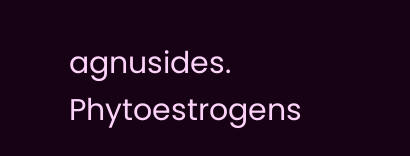agnusides. Phytoestrogens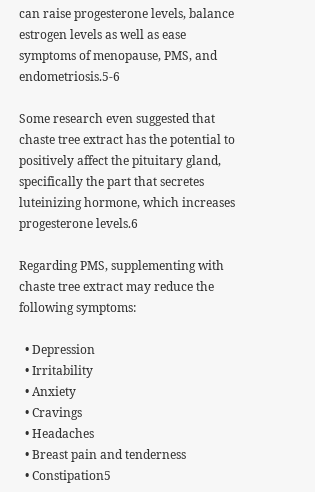can raise progesterone levels, balance estrogen levels as well as ease symptoms of menopause, PMS, and endometriosis.5-6

Some research even suggested that chaste tree extract has the potential to positively affect the pituitary gland, specifically the part that secretes luteinizing hormone, which increases progesterone levels.6

Regarding PMS, supplementing with chaste tree extract may reduce the following symptoms:

  • Depression
  • Irritability
  • Anxiety
  • Cravings
  • Headaches
  • Breast pain and tenderness
  • Constipation5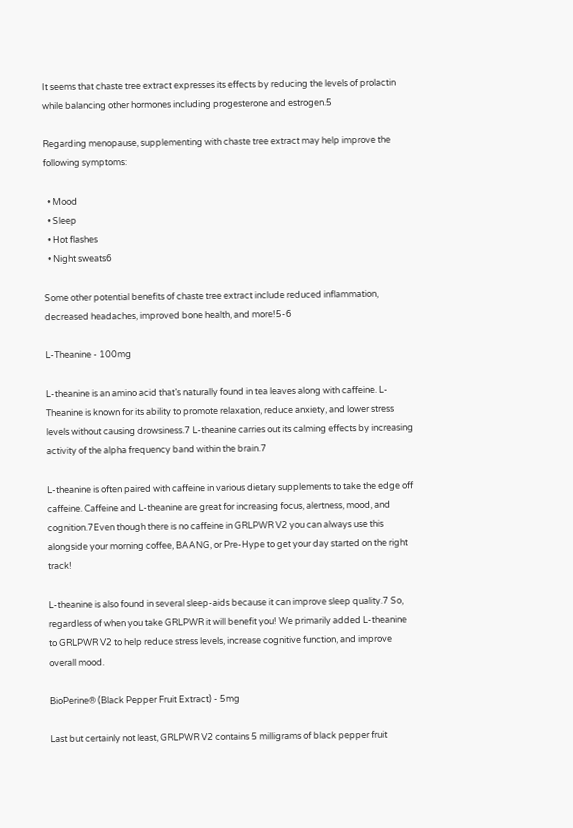It seems that chaste tree extract expresses its effects by reducing the levels of prolactin while balancing other hormones including progesterone and estrogen.5

Regarding menopause, supplementing with chaste tree extract may help improve the following symptoms:

  • Mood
  • Sleep
  • Hot flashes
  • Night sweats6

Some other potential benefits of chaste tree extract include reduced inflammation, decreased headaches, improved bone health, and more!5-6

L-Theanine - 100mg

L-theanine is an amino acid that’s naturally found in tea leaves along with caffeine. L-Theanine is known for its ability to promote relaxation, reduce anxiety, and lower stress levels without causing drowsiness.7 L-theanine carries out its calming effects by increasing activity of the alpha frequency band within the brain.7

L-theanine is often paired with caffeine in various dietary supplements to take the edge off caffeine. Caffeine and L-theanine are great for increasing focus, alertness, mood, and cognition.7Even though there is no caffeine in GRLPWR V2 you can always use this alongside your morning coffee, BAANG, or Pre-Hype to get your day started on the right track!

L-theanine is also found in several sleep-aids because it can improve sleep quality.7 So, regardless of when you take GRLPWR it will benefit you! We primarily added L-theanine to GRLPWR V2 to help reduce stress levels, increase cognitive function, and improve overall mood.

BioPerine® (Black Pepper Fruit Extract) - 5mg

Last but certainly not least, GRLPWR V2 contains 5 milligrams of black pepper fruit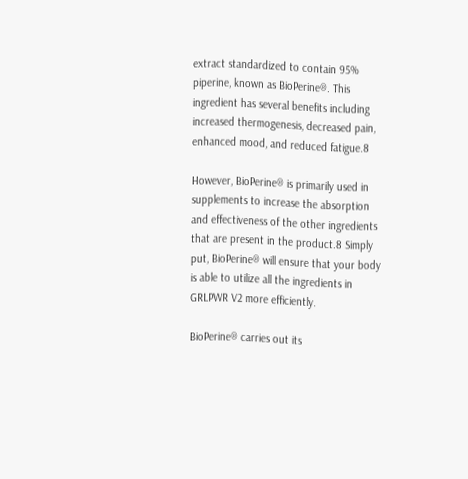extract standardized to contain 95% piperine, known as BioPerine®. This ingredient has several benefits including increased thermogenesis, decreased pain, enhanced mood, and reduced fatigue.8

However, BioPerine® is primarily used in supplements to increase the absorption and effectiveness of the other ingredients that are present in the product.8 Simply put, BioPerine® will ensure that your body is able to utilize all the ingredients in GRLPWR V2 more efficiently.

BioPerine® carries out its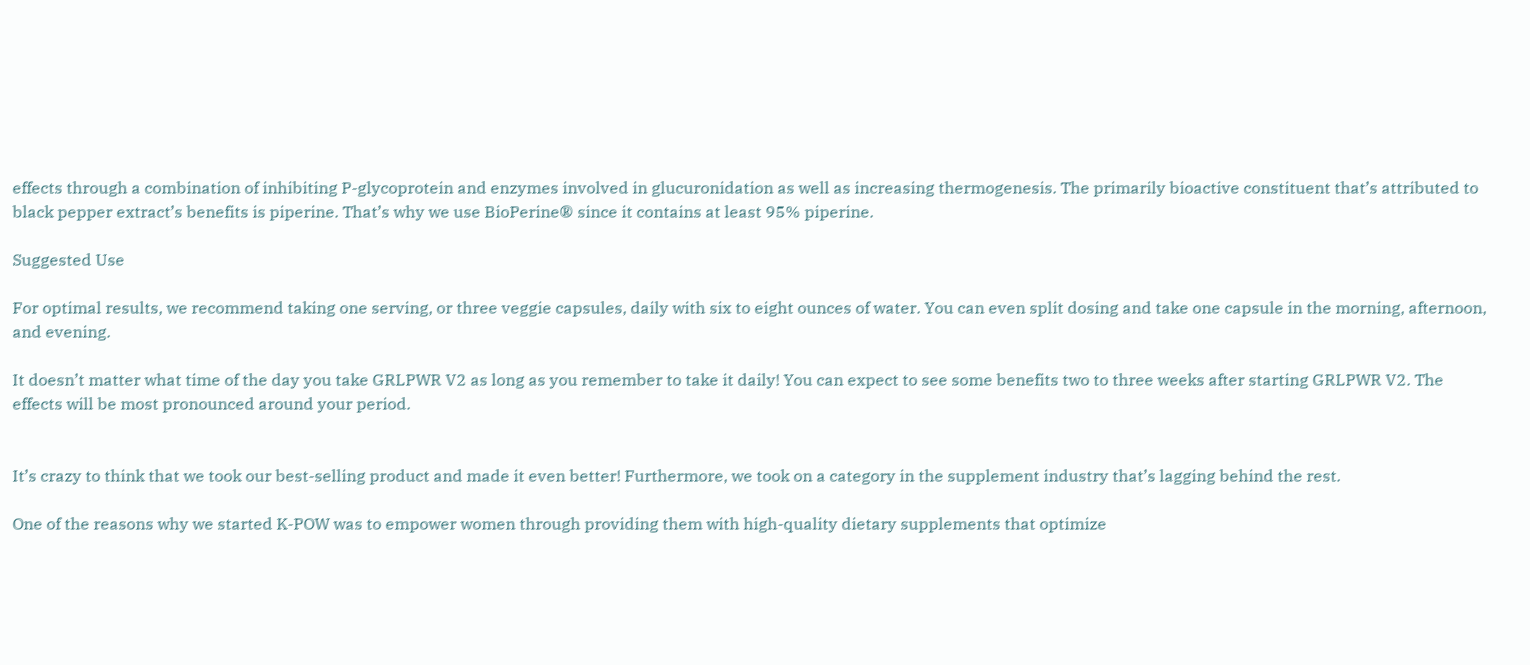effects through a combination of inhibiting P-glycoprotein and enzymes involved in glucuronidation as well as increasing thermogenesis. The primarily bioactive constituent that’s attributed to black pepper extract’s benefits is piperine. That’s why we use BioPerine® since it contains at least 95% piperine.

Suggested Use

For optimal results, we recommend taking one serving, or three veggie capsules, daily with six to eight ounces of water. You can even split dosing and take one capsule in the morning, afternoon, and evening.

It doesn’t matter what time of the day you take GRLPWR V2 as long as you remember to take it daily! You can expect to see some benefits two to three weeks after starting GRLPWR V2. The effects will be most pronounced around your period.


It’s crazy to think that we took our best-selling product and made it even better! Furthermore, we took on a category in the supplement industry that’s lagging behind the rest.

One of the reasons why we started K-POW was to empower women through providing them with high-quality dietary supplements that optimize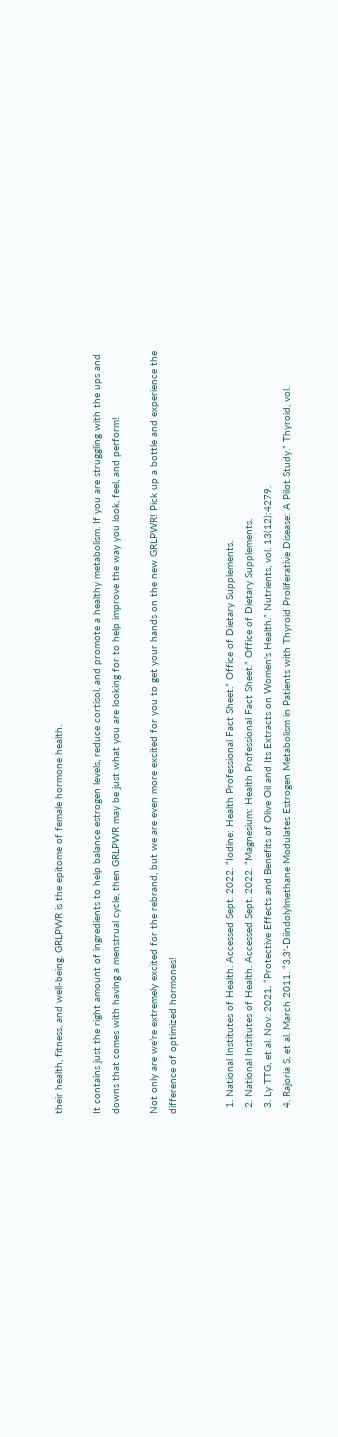their health, fitness, and well-being. GRLPWR is the epitome of female hormone health.

It contains just the right amount of ingredients to help balance estrogen levels, reduce cortisol, and promote a healthy metabolism. If you are struggling with the ups and downs that comes with having a menstrual cycle, then GRLPWR may be just what you are looking for to help improve the way you look, feel, and perform!

Not only are we’re extremely excited for the rebrand, but we are even more excited for you to get your hands on the new GRLPWR! Pick up a bottle and experience the difference of optimized hormones!


  1. National Institutes of Health. Accessed Sept. 2022. “Iodine: Health Professional Fact Sheet.” Office of Dietary Supplements.
  2. National Institutes of Health. Accessed Sept. 2022. “Magnesium: Health Professional Fact Sheet.” Office of Dietary Supplements.
  3. Ly TTG, et al. Nov. 2021. “Protective Effects and Benefits of Olive Oil and Its Extracts on Women's Health.” Nutrients, vol. 13(12):4279.
  4. Rajoria S, et al. March 2011. “3,3'-Diindolylmethane Modulates Estrogen Metabolism in Patients with Thyroid Proliferative Disease: A Pilot Study.” Thyroid, vol.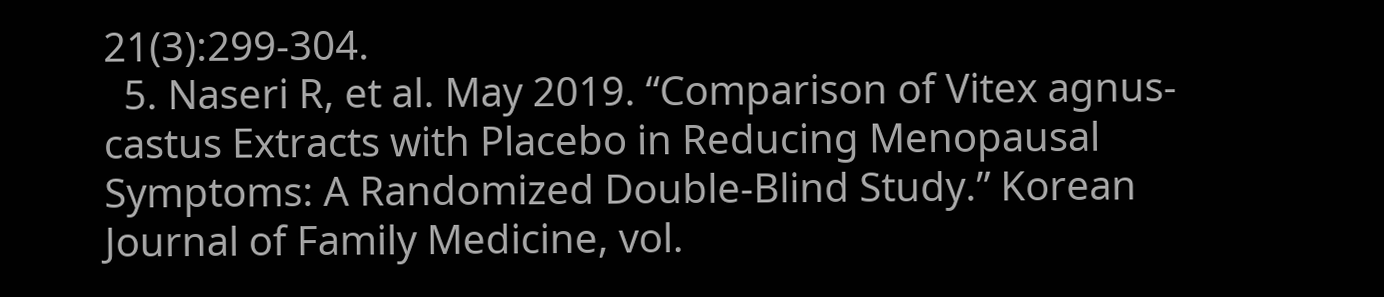21(3):299-304.
  5. Naseri R, et al. May 2019. “Comparison of Vitex agnus-castus Extracts with Placebo in Reducing Menopausal Symptoms: A Randomized Double-Blind Study.” Korean Journal of Family Medicine, vol.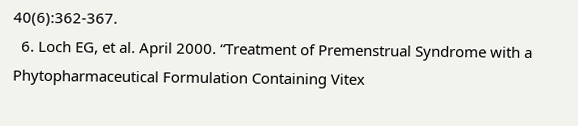40(6):362-367.
  6. Loch EG, et al. April 2000. “Treatment of Premenstrual Syndrome with a Phytopharmaceutical Formulation Containing Vitex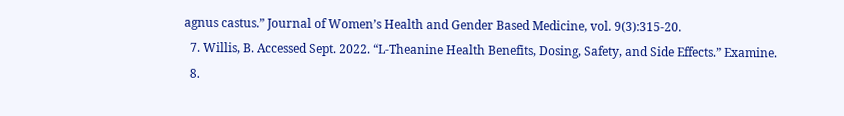agnus castus.” Journal of Women’s Health and Gender Based Medicine, vol. 9(3):315-20.
  7. Willis, B. Accessed Sept. 2022. “L-Theanine Health Benefits, Dosing, Safety, and Side Effects.” Examine.
  8.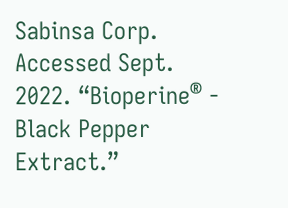Sabinsa Corp. Accessed Sept. 2022. “Bioperine® - Black Pepper Extract.”